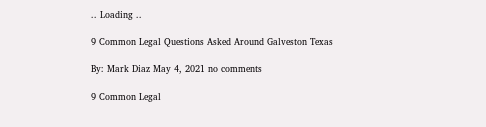.. Loading ..

9 Common Legal Questions Asked Around Galveston Texas

By: Mark Diaz May 4, 2021 no comments

9 Common Legal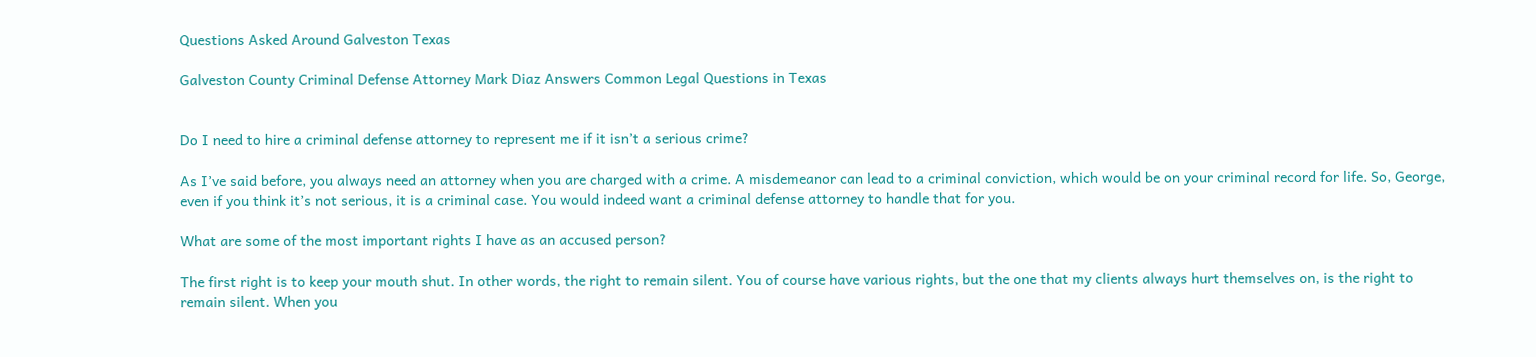Questions Asked Around Galveston Texas

Galveston County Criminal Defense Attorney Mark Diaz Answers Common Legal Questions in Texas


Do I need to hire a criminal defense attorney to represent me if it isn’t a serious crime?

As I’ve said before, you always need an attorney when you are charged with a crime. A misdemeanor can lead to a criminal conviction, which would be on your criminal record for life. So, George, even if you think it’s not serious, it is a criminal case. You would indeed want a criminal defense attorney to handle that for you.

What are some of the most important rights I have as an accused person?

The first right is to keep your mouth shut. In other words, the right to remain silent. You of course have various rights, but the one that my clients always hurt themselves on, is the right to remain silent. When you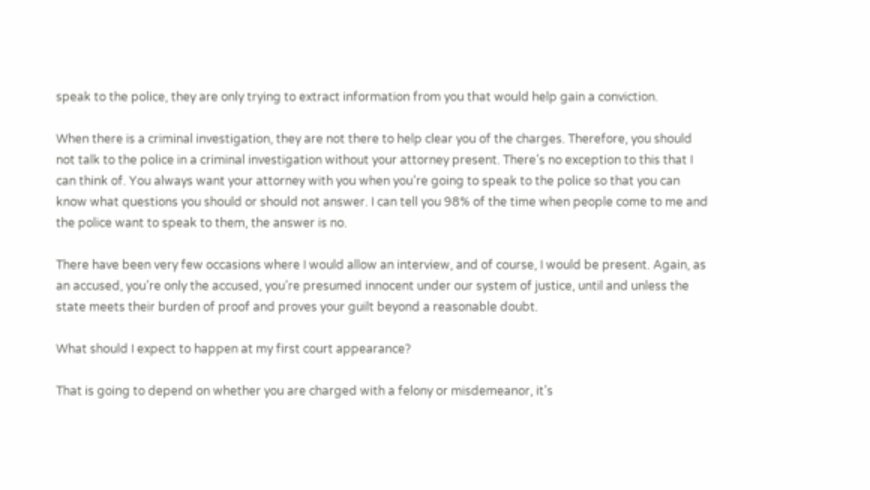speak to the police, they are only trying to extract information from you that would help gain a conviction.

When there is a criminal investigation, they are not there to help clear you of the charges. Therefore, you should not talk to the police in a criminal investigation without your attorney present. There’s no exception to this that I can think of. You always want your attorney with you when you’re going to speak to the police so that you can know what questions you should or should not answer. I can tell you 98% of the time when people come to me and the police want to speak to them, the answer is no.

There have been very few occasions where I would allow an interview, and of course, I would be present. Again, as an accused, you’re only the accused, you’re presumed innocent under our system of justice, until and unless the state meets their burden of proof and proves your guilt beyond a reasonable doubt.

What should I expect to happen at my first court appearance?

That is going to depend on whether you are charged with a felony or misdemeanor, it’s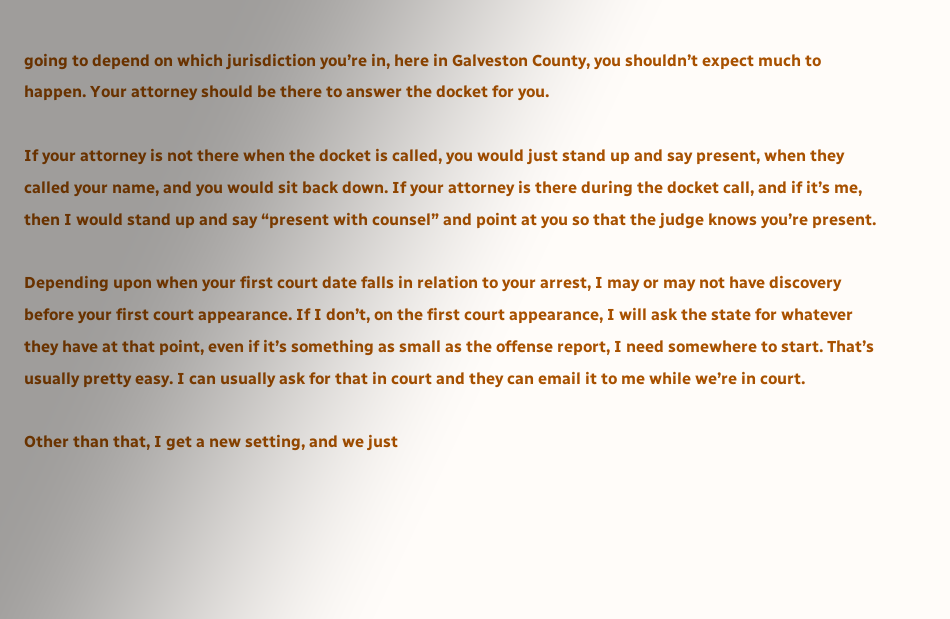going to depend on which jurisdiction you’re in, here in Galveston County, you shouldn’t expect much to happen. Your attorney should be there to answer the docket for you.

If your attorney is not there when the docket is called, you would just stand up and say present, when they called your name, and you would sit back down. If your attorney is there during the docket call, and if it’s me, then I would stand up and say “present with counsel” and point at you so that the judge knows you’re present.

Depending upon when your first court date falls in relation to your arrest, I may or may not have discovery before your first court appearance. If I don’t, on the first court appearance, I will ask the state for whatever they have at that point, even if it’s something as small as the offense report, I need somewhere to start. That’s usually pretty easy. I can usually ask for that in court and they can email it to me while we’re in court.

Other than that, I get a new setting, and we just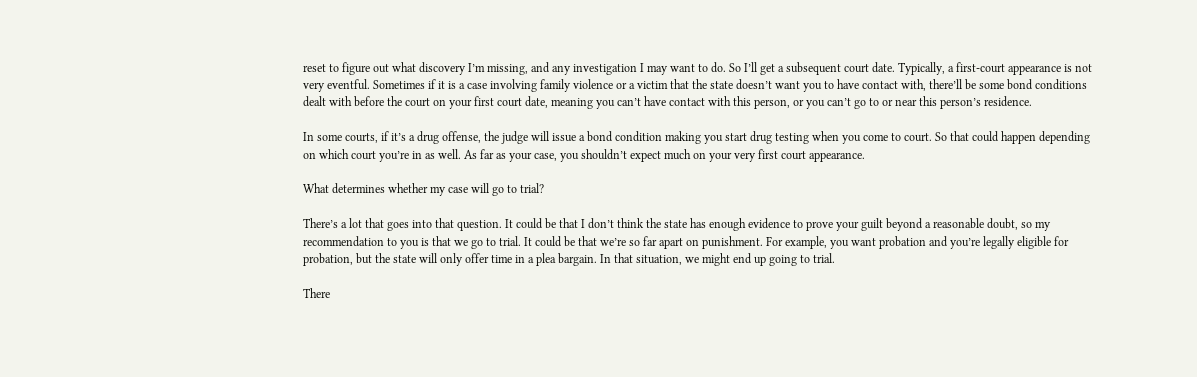reset to figure out what discovery I’m missing, and any investigation I may want to do. So I’ll get a subsequent court date. Typically, a first-court appearance is not very eventful. Sometimes if it is a case involving family violence or a victim that the state doesn’t want you to have contact with, there’ll be some bond conditions dealt with before the court on your first court date, meaning you can’t have contact with this person, or you can’t go to or near this person’s residence.

In some courts, if it’s a drug offense, the judge will issue a bond condition making you start drug testing when you come to court. So that could happen depending on which court you’re in as well. As far as your case, you shouldn’t expect much on your very first court appearance.

What determines whether my case will go to trial?

There’s a lot that goes into that question. It could be that I don’t think the state has enough evidence to prove your guilt beyond a reasonable doubt, so my recommendation to you is that we go to trial. It could be that we’re so far apart on punishment. For example, you want probation and you’re legally eligible for probation, but the state will only offer time in a plea bargain. In that situation, we might end up going to trial.

There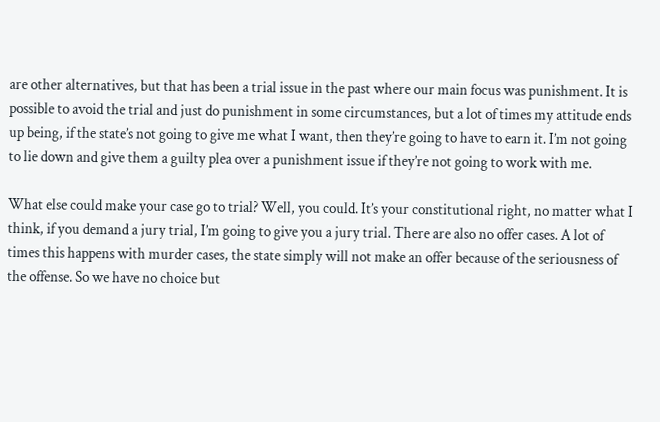are other alternatives, but that has been a trial issue in the past where our main focus was punishment. It is possible to avoid the trial and just do punishment in some circumstances, but a lot of times my attitude ends up being, if the state’s not going to give me what I want, then they’re going to have to earn it. I’m not going to lie down and give them a guilty plea over a punishment issue if they’re not going to work with me.

What else could make your case go to trial? Well, you could. It’s your constitutional right, no matter what I think, if you demand a jury trial, I’m going to give you a jury trial. There are also no offer cases. A lot of times this happens with murder cases, the state simply will not make an offer because of the seriousness of the offense. So we have no choice but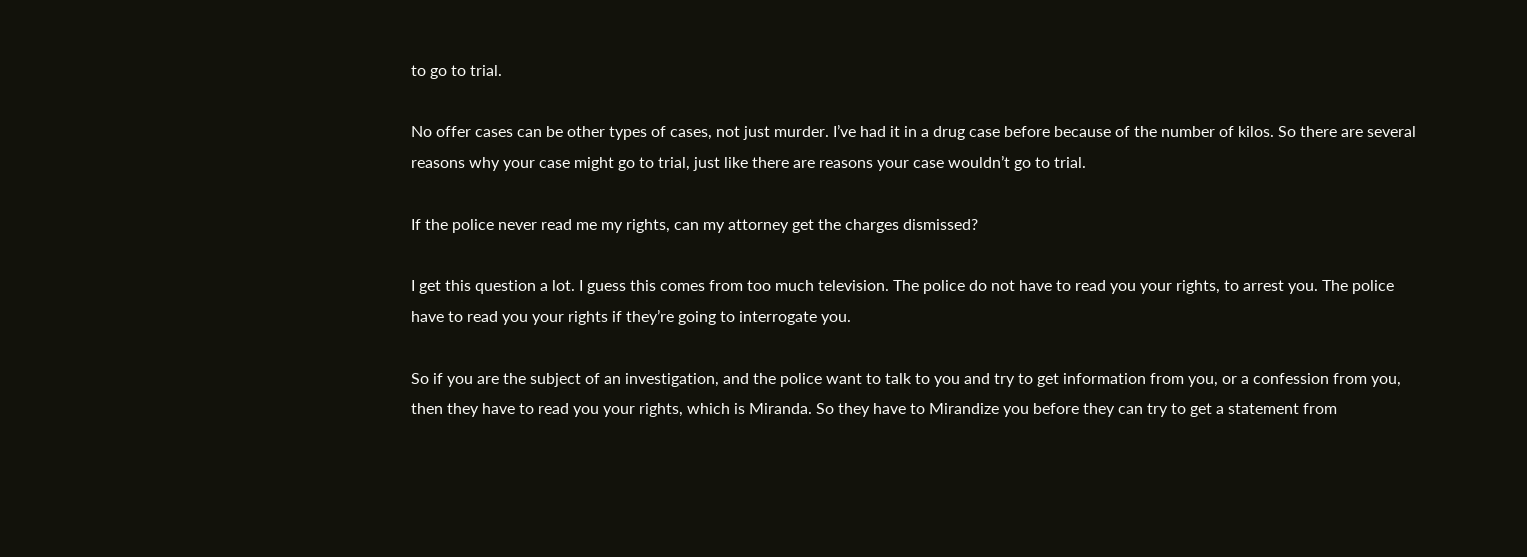to go to trial.

No offer cases can be other types of cases, not just murder. I’ve had it in a drug case before because of the number of kilos. So there are several reasons why your case might go to trial, just like there are reasons your case wouldn’t go to trial.

If the police never read me my rights, can my attorney get the charges dismissed?

I get this question a lot. I guess this comes from too much television. The police do not have to read you your rights, to arrest you. The police have to read you your rights if they’re going to interrogate you.

So if you are the subject of an investigation, and the police want to talk to you and try to get information from you, or a confession from you, then they have to read you your rights, which is Miranda. So they have to Mirandize you before they can try to get a statement from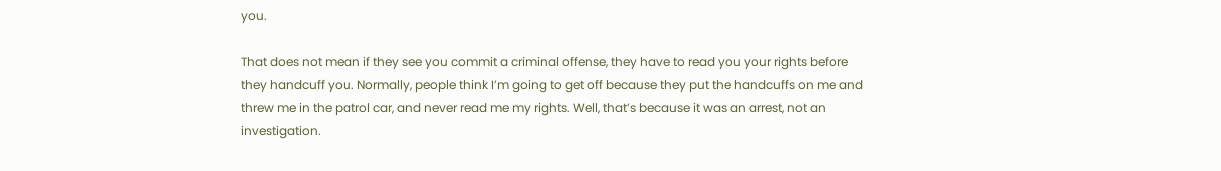you.

That does not mean if they see you commit a criminal offense, they have to read you your rights before they handcuff you. Normally, people think I’m going to get off because they put the handcuffs on me and threw me in the patrol car, and never read me my rights. Well, that’s because it was an arrest, not an investigation.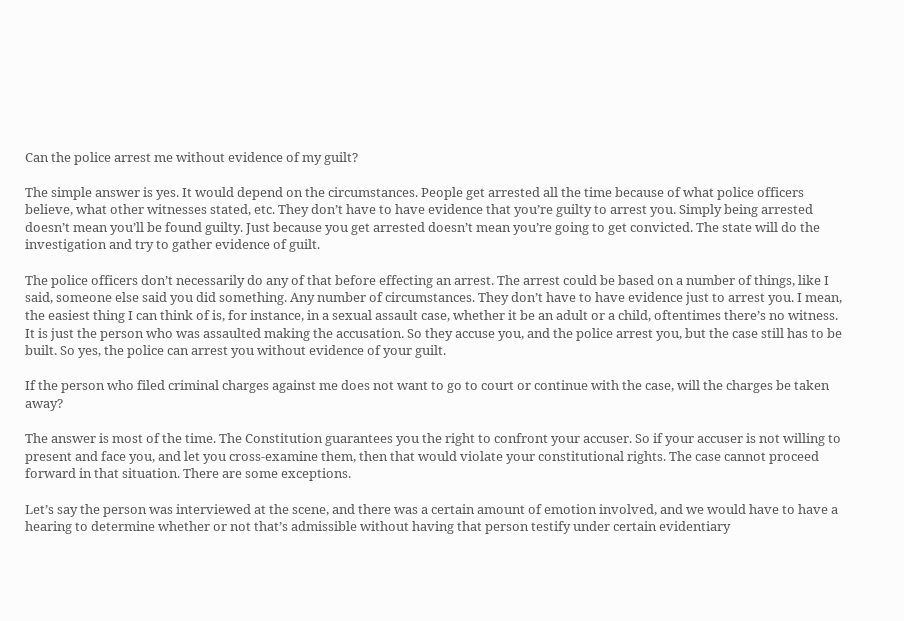Can the police arrest me without evidence of my guilt?

The simple answer is yes. It would depend on the circumstances. People get arrested all the time because of what police officers believe, what other witnesses stated, etc. They don’t have to have evidence that you’re guilty to arrest you. Simply being arrested doesn’t mean you’ll be found guilty. Just because you get arrested doesn’t mean you’re going to get convicted. The state will do the investigation and try to gather evidence of guilt.

The police officers don’t necessarily do any of that before effecting an arrest. The arrest could be based on a number of things, like I said, someone else said you did something. Any number of circumstances. They don’t have to have evidence just to arrest you. I mean, the easiest thing I can think of is, for instance, in a sexual assault case, whether it be an adult or a child, oftentimes there’s no witness. It is just the person who was assaulted making the accusation. So they accuse you, and the police arrest you, but the case still has to be built. So yes, the police can arrest you without evidence of your guilt.

If the person who filed criminal charges against me does not want to go to court or continue with the case, will the charges be taken away?

The answer is most of the time. The Constitution guarantees you the right to confront your accuser. So if your accuser is not willing to present and face you, and let you cross-examine them, then that would violate your constitutional rights. The case cannot proceed forward in that situation. There are some exceptions.

Let’s say the person was interviewed at the scene, and there was a certain amount of emotion involved, and we would have to have a hearing to determine whether or not that’s admissible without having that person testify under certain evidentiary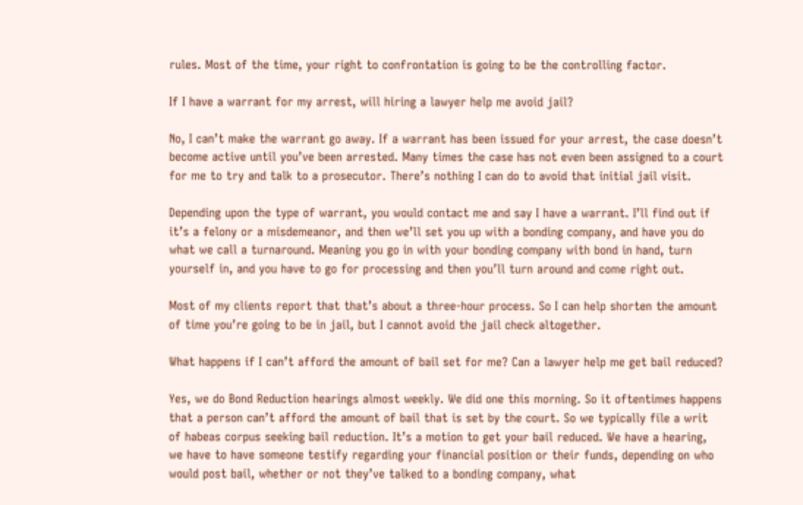rules. Most of the time, your right to confrontation is going to be the controlling factor.

If I have a warrant for my arrest, will hiring a lawyer help me avoid jail?

No, I can’t make the warrant go away. If a warrant has been issued for your arrest, the case doesn’t become active until you’ve been arrested. Many times the case has not even been assigned to a court for me to try and talk to a prosecutor. There’s nothing I can do to avoid that initial jail visit.

Depending upon the type of warrant, you would contact me and say I have a warrant. I’ll find out if it’s a felony or a misdemeanor, and then we’ll set you up with a bonding company, and have you do what we call a turnaround. Meaning you go in with your bonding company with bond in hand, turn yourself in, and you have to go for processing and then you’ll turn around and come right out.

Most of my clients report that that’s about a three-hour process. So I can help shorten the amount of time you’re going to be in jail, but I cannot avoid the jail check altogether.

What happens if I can’t afford the amount of bail set for me? Can a lawyer help me get bail reduced?

Yes, we do Bond Reduction hearings almost weekly. We did one this morning. So it oftentimes happens that a person can’t afford the amount of bail that is set by the court. So we typically file a writ of habeas corpus seeking bail reduction. It’s a motion to get your bail reduced. We have a hearing, we have to have someone testify regarding your financial position or their funds, depending on who would post bail, whether or not they’ve talked to a bonding company, what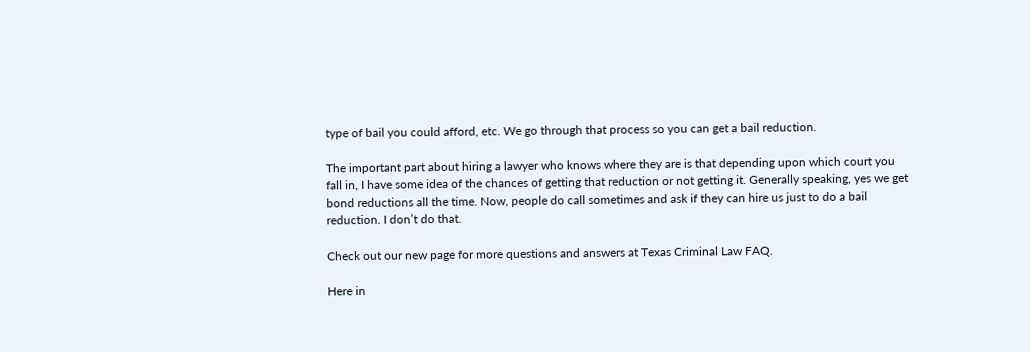type of bail you could afford, etc. We go through that process so you can get a bail reduction.

The important part about hiring a lawyer who knows where they are is that depending upon which court you fall in, I have some idea of the chances of getting that reduction or not getting it. Generally speaking, yes we get bond reductions all the time. Now, people do call sometimes and ask if they can hire us just to do a bail reduction. I don’t do that.

Check out our new page for more questions and answers at Texas Criminal Law FAQ.

Here in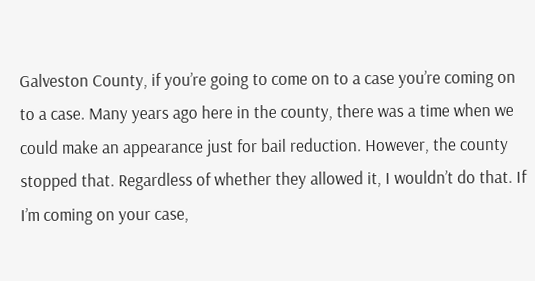Galveston County, if you’re going to come on to a case you’re coming on to a case. Many years ago here in the county, there was a time when we could make an appearance just for bail reduction. However, the county stopped that. Regardless of whether they allowed it, I wouldn’t do that. If I’m coming on your case,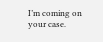I’m coming on your case.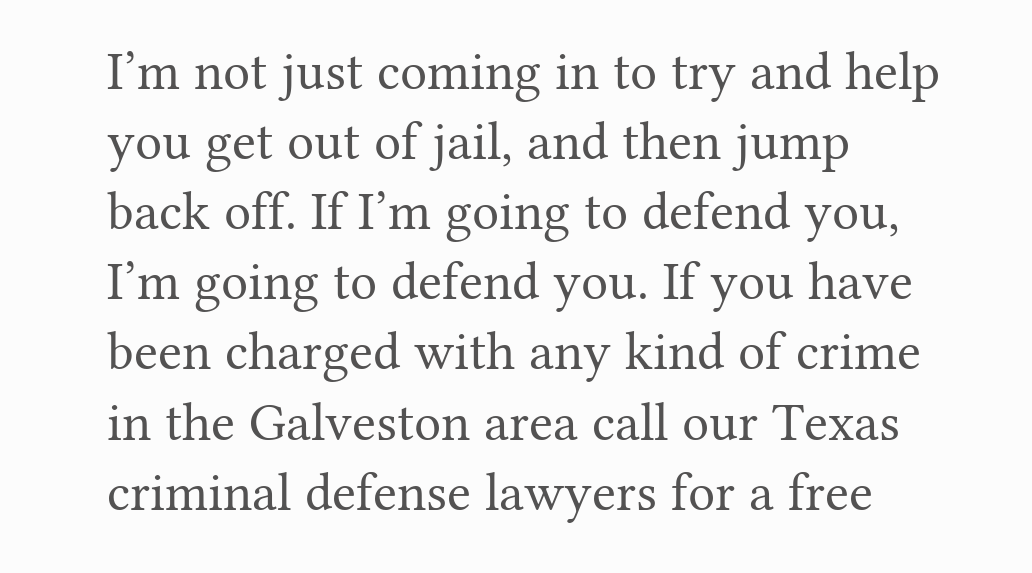I’m not just coming in to try and help you get out of jail, and then jump back off. If I’m going to defend you, I’m going to defend you. If you have been charged with any kind of crime in the Galveston area call our Texas criminal defense lawyers for a free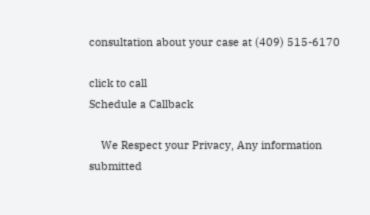consultation about your case at (409) 515-6170

click to call
Schedule a Callback

    We Respect your Privacy, Any information submitted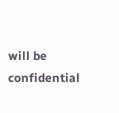will be confidential